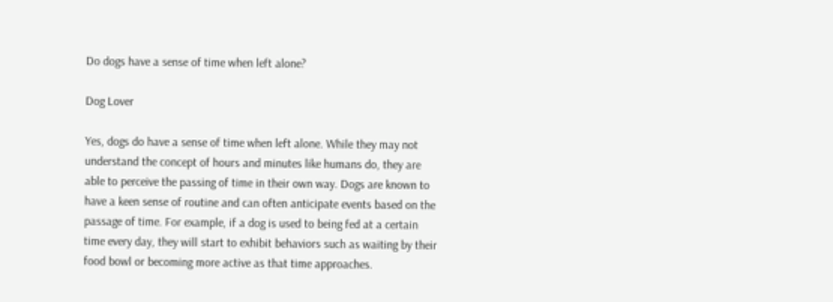Do dogs have a sense of time when left alone?

Dog Lover

Yes, dogs do have a sense of time when left alone. While they may not understand the concept of hours and minutes like humans do, they are able to perceive the passing of time in their own way. Dogs are known to have a keen sense of routine and can often anticipate events based on the passage of time. For example, if a dog is used to being fed at a certain time every day, they will start to exhibit behaviors such as waiting by their food bowl or becoming more active as that time approaches.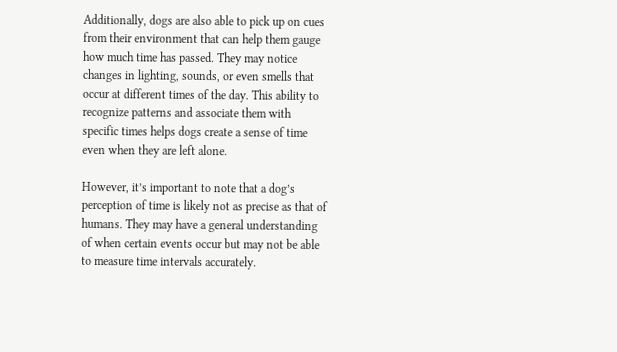Additionally, dogs are also able to pick up on cues from their environment that can help them gauge how much time has passed. They may notice changes in lighting, sounds, or even smells that occur at different times of the day. This ability to recognize patterns and associate them with specific times helps dogs create a sense of time even when they are left alone.

However, it’s important to note that a dog’s perception of time is likely not as precise as that of humans. They may have a general understanding of when certain events occur but may not be able to measure time intervals accurately.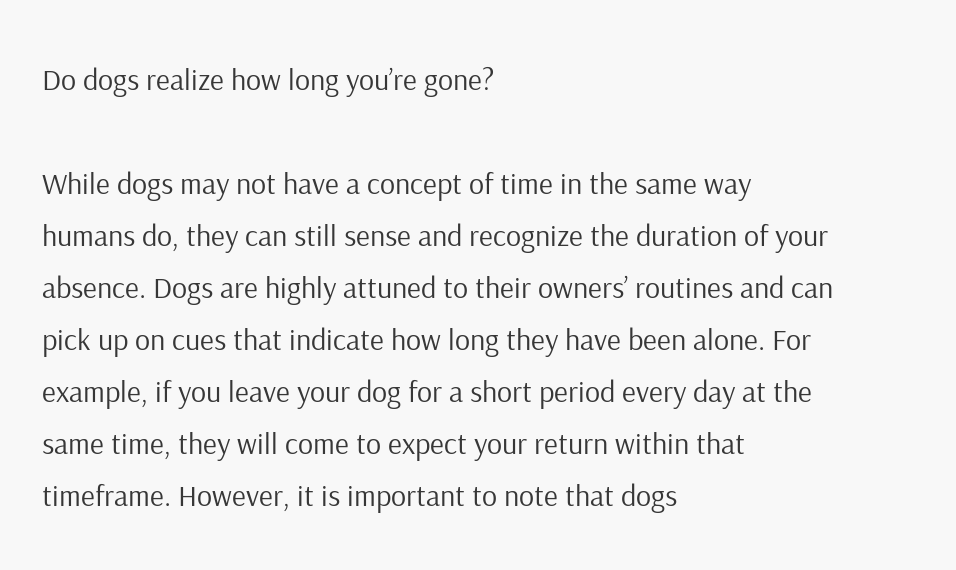Do dogs realize how long you’re gone?

While dogs may not have a concept of time in the same way humans do, they can still sense and recognize the duration of your absence. Dogs are highly attuned to their owners’ routines and can pick up on cues that indicate how long they have been alone. For example, if you leave your dog for a short period every day at the same time, they will come to expect your return within that timeframe. However, it is important to note that dogs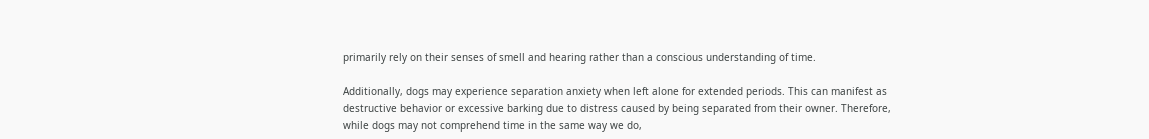primarily rely on their senses of smell and hearing rather than a conscious understanding of time.

Additionally, dogs may experience separation anxiety when left alone for extended periods. This can manifest as destructive behavior or excessive barking due to distress caused by being separated from their owner. Therefore, while dogs may not comprehend time in the same way we do,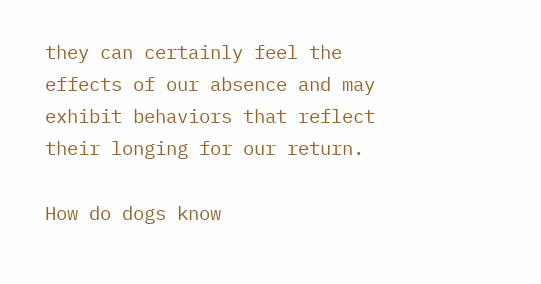they can certainly feel the effects of our absence and may exhibit behaviors that reflect their longing for our return.

How do dogs know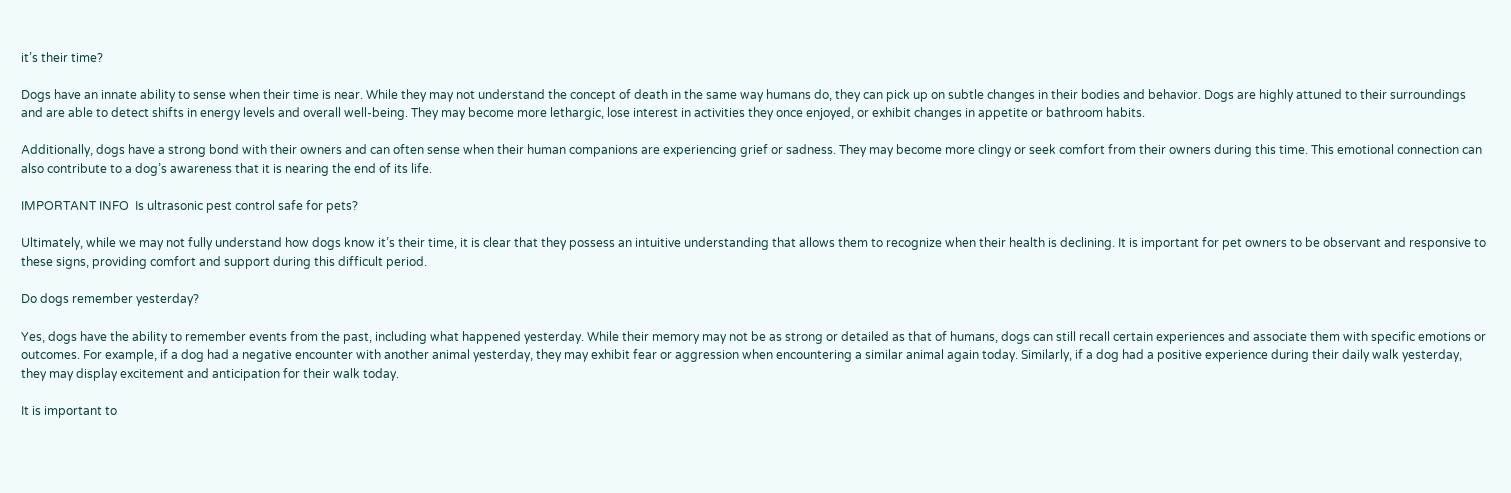it’s their time?

Dogs have an innate ability to sense when their time is near. While they may not understand the concept of death in the same way humans do, they can pick up on subtle changes in their bodies and behavior. Dogs are highly attuned to their surroundings and are able to detect shifts in energy levels and overall well-being. They may become more lethargic, lose interest in activities they once enjoyed, or exhibit changes in appetite or bathroom habits.

Additionally, dogs have a strong bond with their owners and can often sense when their human companions are experiencing grief or sadness. They may become more clingy or seek comfort from their owners during this time. This emotional connection can also contribute to a dog’s awareness that it is nearing the end of its life.

IMPORTANT INFO  Is ultrasonic pest control safe for pets?

Ultimately, while we may not fully understand how dogs know it’s their time, it is clear that they possess an intuitive understanding that allows them to recognize when their health is declining. It is important for pet owners to be observant and responsive to these signs, providing comfort and support during this difficult period.

Do dogs remember yesterday?

Yes, dogs have the ability to remember events from the past, including what happened yesterday. While their memory may not be as strong or detailed as that of humans, dogs can still recall certain experiences and associate them with specific emotions or outcomes. For example, if a dog had a negative encounter with another animal yesterday, they may exhibit fear or aggression when encountering a similar animal again today. Similarly, if a dog had a positive experience during their daily walk yesterday, they may display excitement and anticipation for their walk today.

It is important to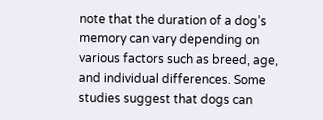note that the duration of a dog’s memory can vary depending on various factors such as breed, age, and individual differences. Some studies suggest that dogs can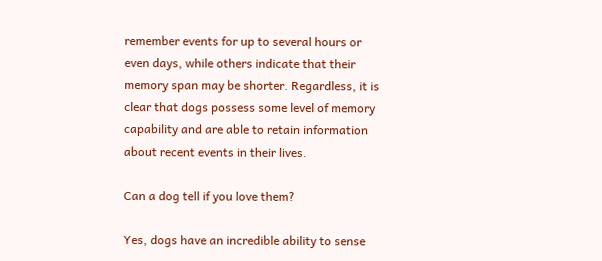remember events for up to several hours or even days, while others indicate that their memory span may be shorter. Regardless, it is clear that dogs possess some level of memory capability and are able to retain information about recent events in their lives.

Can a dog tell if you love them?

Yes, dogs have an incredible ability to sense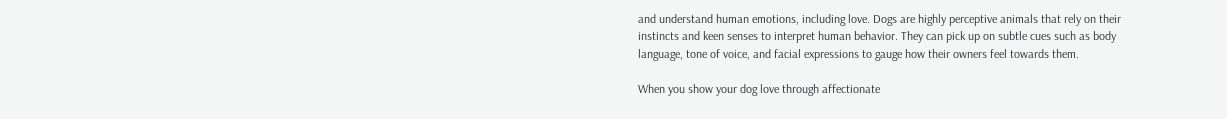and understand human emotions, including love. Dogs are highly perceptive animals that rely on their instincts and keen senses to interpret human behavior. They can pick up on subtle cues such as body language, tone of voice, and facial expressions to gauge how their owners feel towards them.

When you show your dog love through affectionate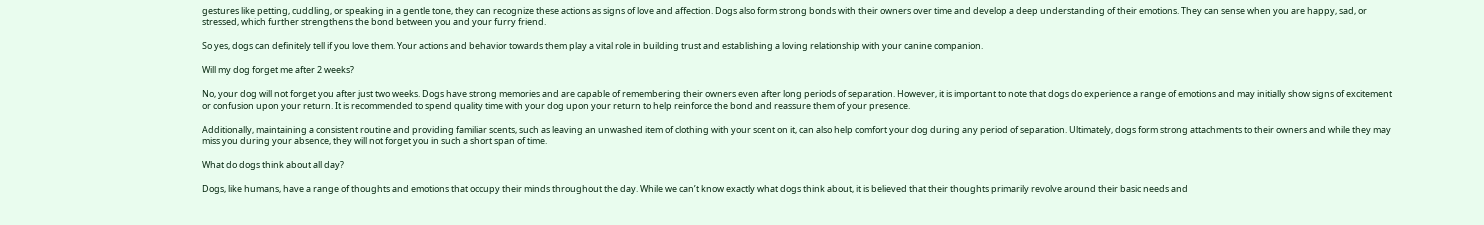gestures like petting, cuddling, or speaking in a gentle tone, they can recognize these actions as signs of love and affection. Dogs also form strong bonds with their owners over time and develop a deep understanding of their emotions. They can sense when you are happy, sad, or stressed, which further strengthens the bond between you and your furry friend.

So yes, dogs can definitely tell if you love them. Your actions and behavior towards them play a vital role in building trust and establishing a loving relationship with your canine companion.

Will my dog forget me after 2 weeks?

No, your dog will not forget you after just two weeks. Dogs have strong memories and are capable of remembering their owners even after long periods of separation. However, it is important to note that dogs do experience a range of emotions and may initially show signs of excitement or confusion upon your return. It is recommended to spend quality time with your dog upon your return to help reinforce the bond and reassure them of your presence.

Additionally, maintaining a consistent routine and providing familiar scents, such as leaving an unwashed item of clothing with your scent on it, can also help comfort your dog during any period of separation. Ultimately, dogs form strong attachments to their owners and while they may miss you during your absence, they will not forget you in such a short span of time.

What do dogs think about all day?

Dogs, like humans, have a range of thoughts and emotions that occupy their minds throughout the day. While we can’t know exactly what dogs think about, it is believed that their thoughts primarily revolve around their basic needs and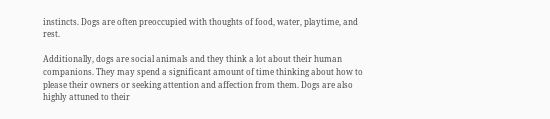instincts. Dogs are often preoccupied with thoughts of food, water, playtime, and rest.

Additionally, dogs are social animals and they think a lot about their human companions. They may spend a significant amount of time thinking about how to please their owners or seeking attention and affection from them. Dogs are also highly attuned to their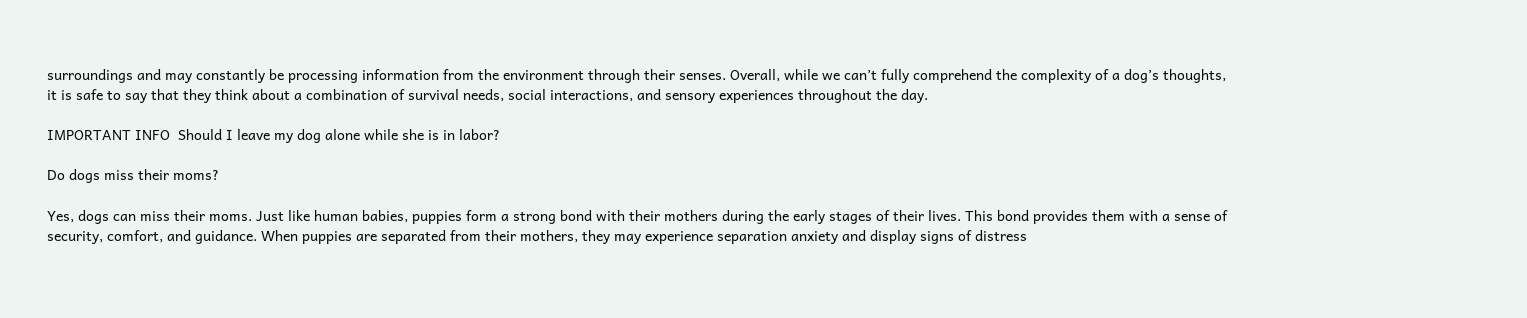surroundings and may constantly be processing information from the environment through their senses. Overall, while we can’t fully comprehend the complexity of a dog’s thoughts, it is safe to say that they think about a combination of survival needs, social interactions, and sensory experiences throughout the day.

IMPORTANT INFO  Should I leave my dog alone while she is in labor?

Do dogs miss their moms?

Yes, dogs can miss their moms. Just like human babies, puppies form a strong bond with their mothers during the early stages of their lives. This bond provides them with a sense of security, comfort, and guidance. When puppies are separated from their mothers, they may experience separation anxiety and display signs of distress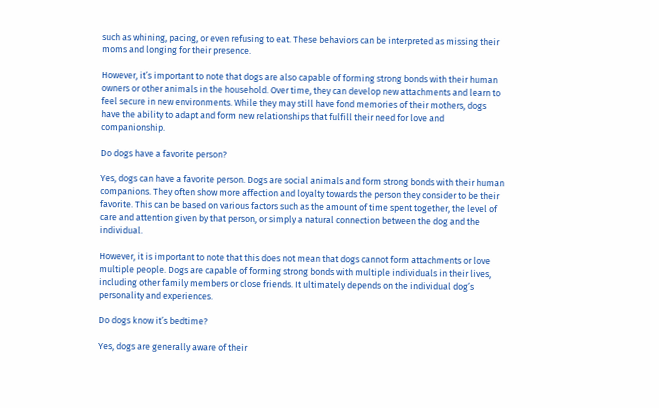such as whining, pacing, or even refusing to eat. These behaviors can be interpreted as missing their moms and longing for their presence.

However, it’s important to note that dogs are also capable of forming strong bonds with their human owners or other animals in the household. Over time, they can develop new attachments and learn to feel secure in new environments. While they may still have fond memories of their mothers, dogs have the ability to adapt and form new relationships that fulfill their need for love and companionship.

Do dogs have a favorite person?

Yes, dogs can have a favorite person. Dogs are social animals and form strong bonds with their human companions. They often show more affection and loyalty towards the person they consider to be their favorite. This can be based on various factors such as the amount of time spent together, the level of care and attention given by that person, or simply a natural connection between the dog and the individual.

However, it is important to note that this does not mean that dogs cannot form attachments or love multiple people. Dogs are capable of forming strong bonds with multiple individuals in their lives, including other family members or close friends. It ultimately depends on the individual dog’s personality and experiences.

Do dogs know it’s bedtime?

Yes, dogs are generally aware of their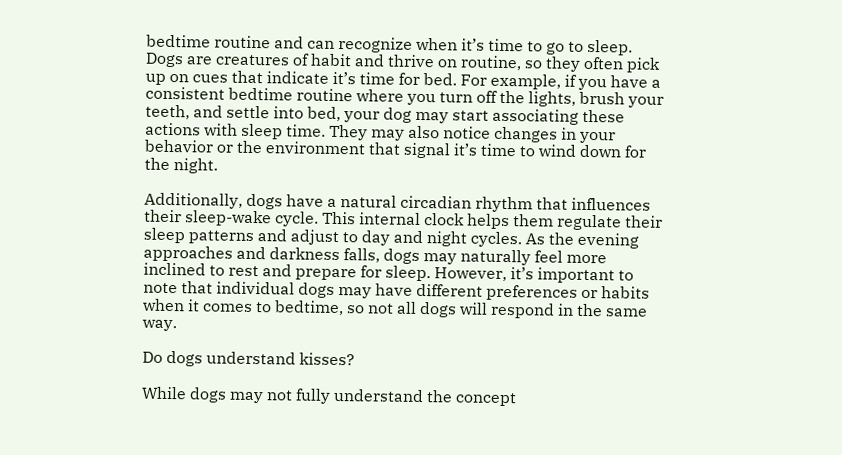bedtime routine and can recognize when it’s time to go to sleep. Dogs are creatures of habit and thrive on routine, so they often pick up on cues that indicate it’s time for bed. For example, if you have a consistent bedtime routine where you turn off the lights, brush your teeth, and settle into bed, your dog may start associating these actions with sleep time. They may also notice changes in your behavior or the environment that signal it’s time to wind down for the night.

Additionally, dogs have a natural circadian rhythm that influences their sleep-wake cycle. This internal clock helps them regulate their sleep patterns and adjust to day and night cycles. As the evening approaches and darkness falls, dogs may naturally feel more inclined to rest and prepare for sleep. However, it’s important to note that individual dogs may have different preferences or habits when it comes to bedtime, so not all dogs will respond in the same way.

Do dogs understand kisses?

While dogs may not fully understand the concept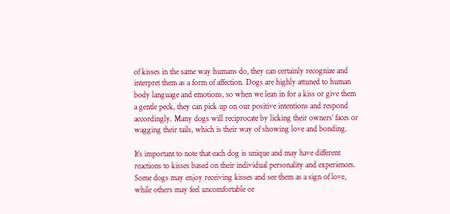of kisses in the same way humans do, they can certainly recognize and interpret them as a form of affection. Dogs are highly attuned to human body language and emotions, so when we lean in for a kiss or give them a gentle peck, they can pick up on our positive intentions and respond accordingly. Many dogs will reciprocate by licking their owners’ faces or wagging their tails, which is their way of showing love and bonding.

It’s important to note that each dog is unique and may have different reactions to kisses based on their individual personality and experiences. Some dogs may enjoy receiving kisses and see them as a sign of love, while others may feel uncomfortable or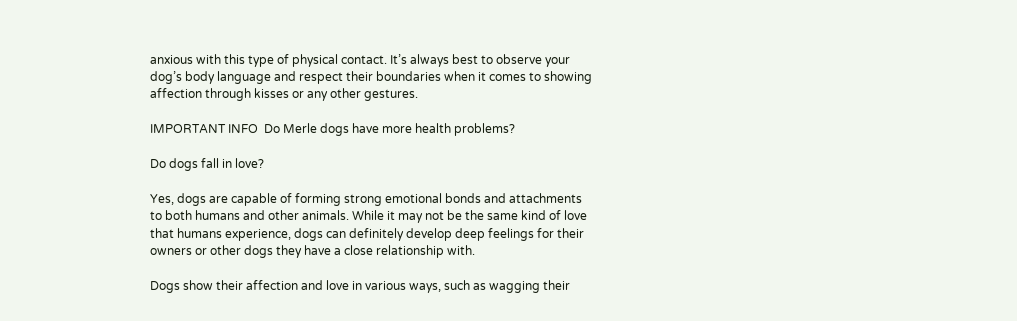anxious with this type of physical contact. It’s always best to observe your dog’s body language and respect their boundaries when it comes to showing affection through kisses or any other gestures.

IMPORTANT INFO  Do Merle dogs have more health problems?

Do dogs fall in love?

Yes, dogs are capable of forming strong emotional bonds and attachments to both humans and other animals. While it may not be the same kind of love that humans experience, dogs can definitely develop deep feelings for their owners or other dogs they have a close relationship with.

Dogs show their affection and love in various ways, such as wagging their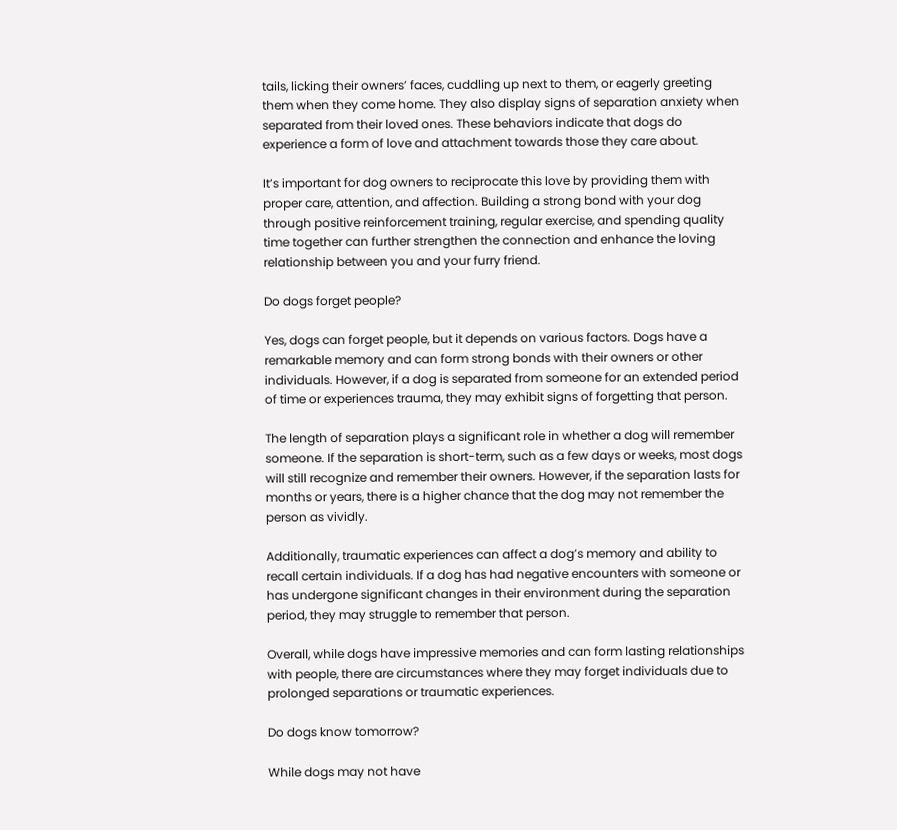tails, licking their owners’ faces, cuddling up next to them, or eagerly greeting them when they come home. They also display signs of separation anxiety when separated from their loved ones. These behaviors indicate that dogs do experience a form of love and attachment towards those they care about.

It’s important for dog owners to reciprocate this love by providing them with proper care, attention, and affection. Building a strong bond with your dog through positive reinforcement training, regular exercise, and spending quality time together can further strengthen the connection and enhance the loving relationship between you and your furry friend.

Do dogs forget people?

Yes, dogs can forget people, but it depends on various factors. Dogs have a remarkable memory and can form strong bonds with their owners or other individuals. However, if a dog is separated from someone for an extended period of time or experiences trauma, they may exhibit signs of forgetting that person.

The length of separation plays a significant role in whether a dog will remember someone. If the separation is short-term, such as a few days or weeks, most dogs will still recognize and remember their owners. However, if the separation lasts for months or years, there is a higher chance that the dog may not remember the person as vividly.

Additionally, traumatic experiences can affect a dog’s memory and ability to recall certain individuals. If a dog has had negative encounters with someone or has undergone significant changes in their environment during the separation period, they may struggle to remember that person.

Overall, while dogs have impressive memories and can form lasting relationships with people, there are circumstances where they may forget individuals due to prolonged separations or traumatic experiences.

Do dogs know tomorrow?

While dogs may not have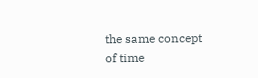the same concept of time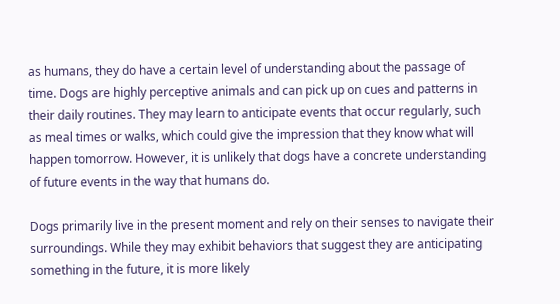as humans, they do have a certain level of understanding about the passage of time. Dogs are highly perceptive animals and can pick up on cues and patterns in their daily routines. They may learn to anticipate events that occur regularly, such as meal times or walks, which could give the impression that they know what will happen tomorrow. However, it is unlikely that dogs have a concrete understanding of future events in the way that humans do.

Dogs primarily live in the present moment and rely on their senses to navigate their surroundings. While they may exhibit behaviors that suggest they are anticipating something in the future, it is more likely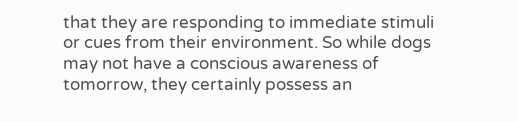that they are responding to immediate stimuli or cues from their environment. So while dogs may not have a conscious awareness of tomorrow, they certainly possess an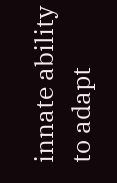innate ability to adapt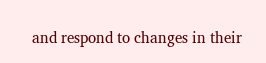and respond to changes in their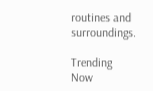routines and surroundings.

Trending Now